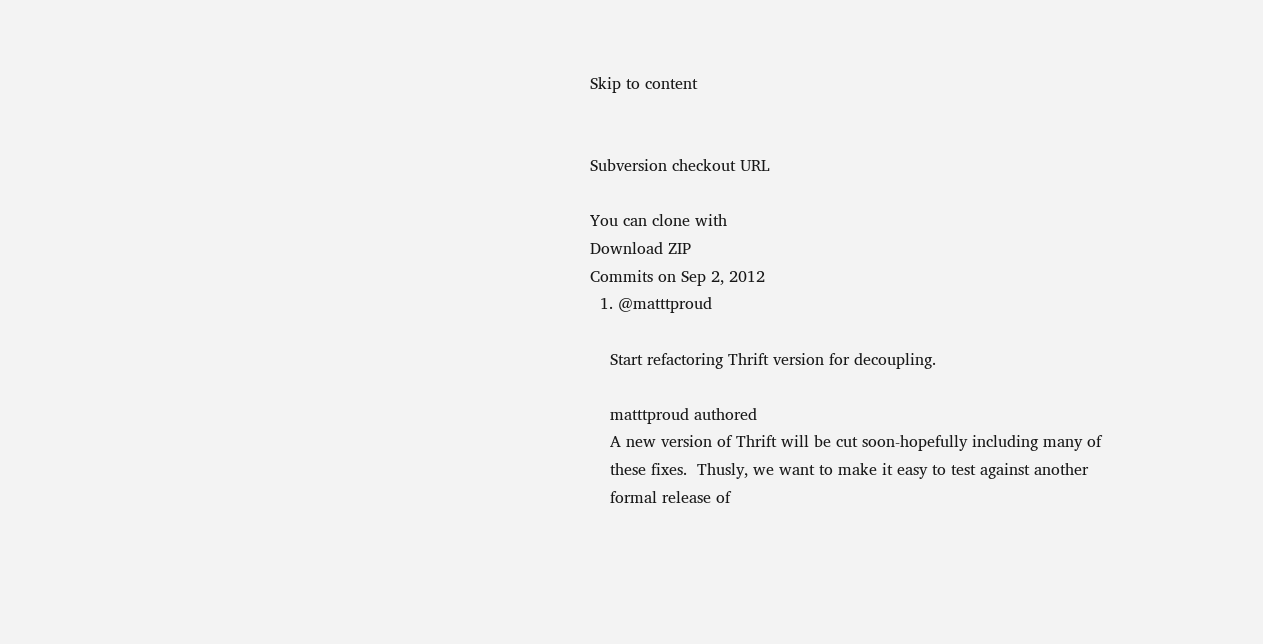Skip to content


Subversion checkout URL

You can clone with
Download ZIP
Commits on Sep 2, 2012
  1. @matttproud

    Start refactoring Thrift version for decoupling.

    matttproud authored
    A new version of Thrift will be cut soon-hopefully including many of
    these fixes.  Thusly, we want to make it easy to test against another
    formal release of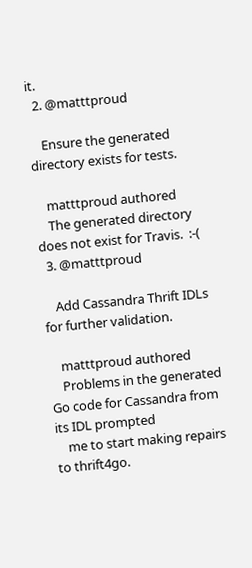it.
  2. @matttproud

    Ensure the generated directory exists for tests.

    matttproud authored
    The generated directory does not exist for Travis.  :-(
  3. @matttproud

    Add Cassandra Thrift IDLs for further validation.

    matttproud authored
    Problems in the generated Go code for Cassandra from its IDL prompted
    me to start making repairs to thrift4go.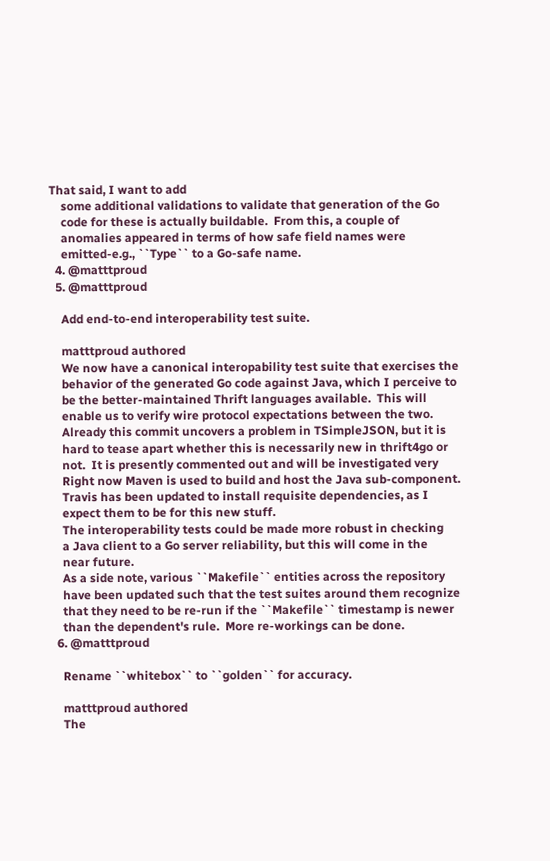That said, I want to add
    some additional validations to validate that generation of the Go
    code for these is actually buildable.  From this, a couple of
    anomalies appeared in terms of how safe field names were
    emitted-e.g., ``Type`` to a Go-safe name.
  4. @matttproud
  5. @matttproud

    Add end-to-end interoperability test suite.

    matttproud authored
    We now have a canonical interopability test suite that exercises the
    behavior of the generated Go code against Java, which I perceive to
    be the better-maintained Thrift languages available.  This will
    enable us to verify wire protocol expectations between the two.
    Already this commit uncovers a problem in TSimpleJSON, but it is
    hard to tease apart whether this is necessarily new in thrift4go or
    not.  It is presently commented out and will be investigated very
    Right now Maven is used to build and host the Java sub-component.
    Travis has been updated to install requisite dependencies, as I
    expect them to be for this new stuff.
    The interoperability tests could be made more robust in checking
    a Java client to a Go server reliability, but this will come in the
    near future.
    As a side note, various ``Makefile`` entities across the repository
    have been updated such that the test suites around them recognize
    that they need to be re-run if the ``Makefile`` timestamp is newer
    than the dependent's rule.  More re-workings can be done.
  6. @matttproud

    Rename ``whitebox`` to ``golden`` for accuracy.

    matttproud authored
    The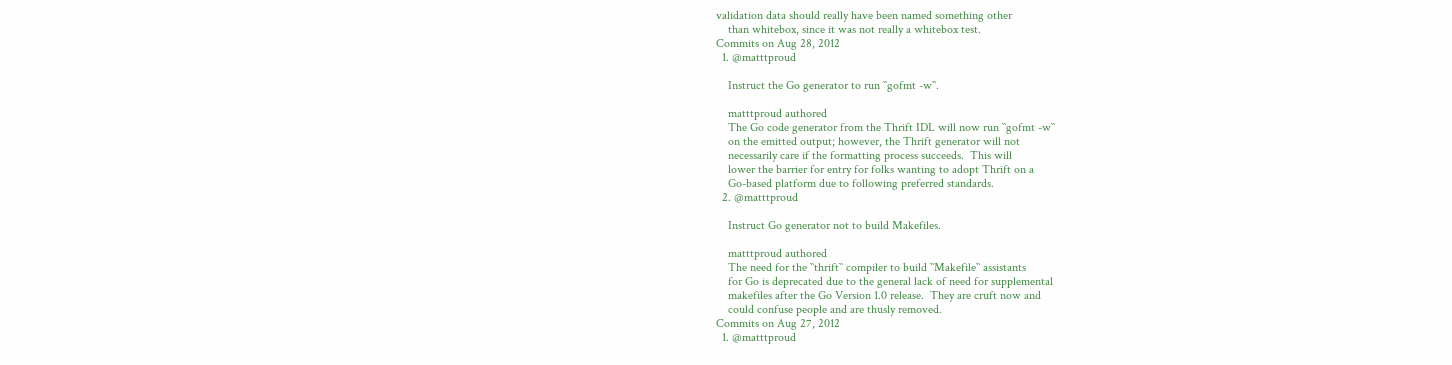validation data should really have been named something other
    than whitebox, since it was not really a whitebox test.
Commits on Aug 28, 2012
  1. @matttproud

    Instruct the Go generator to run ``gofmt -w``.

    matttproud authored
    The Go code generator from the Thrift IDL will now run ``gofmt -w``
    on the emitted output; however, the Thrift generator will not
    necessarily care if the formatting process succeeds.  This will
    lower the barrier for entry for folks wanting to adopt Thrift on a
    Go-based platform due to following preferred standards.
  2. @matttproud

    Instruct Go generator not to build Makefiles.

    matttproud authored
    The need for the ``thrift`` compiler to build ``Makefile`` assistants
    for Go is deprecated due to the general lack of need for supplemental
    makefiles after the Go Version 1.0 release.  They are cruft now and
    could confuse people and are thusly removed.
Commits on Aug 27, 2012
  1. @matttproud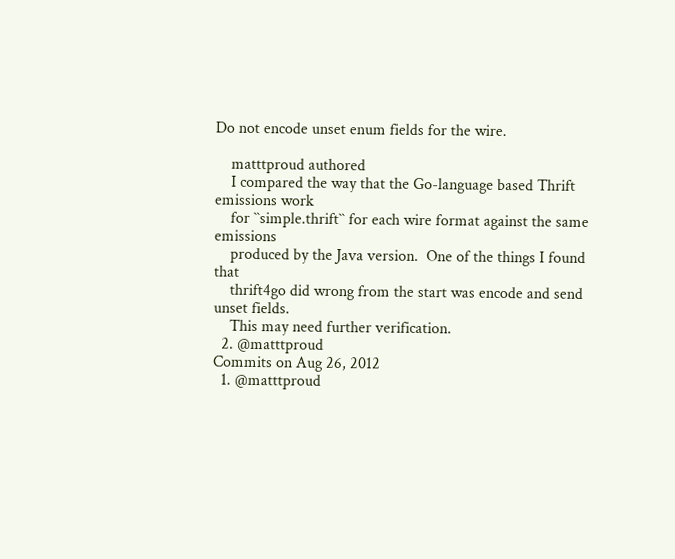Do not encode unset enum fields for the wire.

    matttproud authored
    I compared the way that the Go-language based Thrift emissions work
    for ``simple.thrift`` for each wire format against the same emissions
    produced by the Java version.  One of the things I found that
    thrift4go did wrong from the start was encode and send unset fields.
    This may need further verification.
  2. @matttproud
Commits on Aug 26, 2012
  1. @matttproud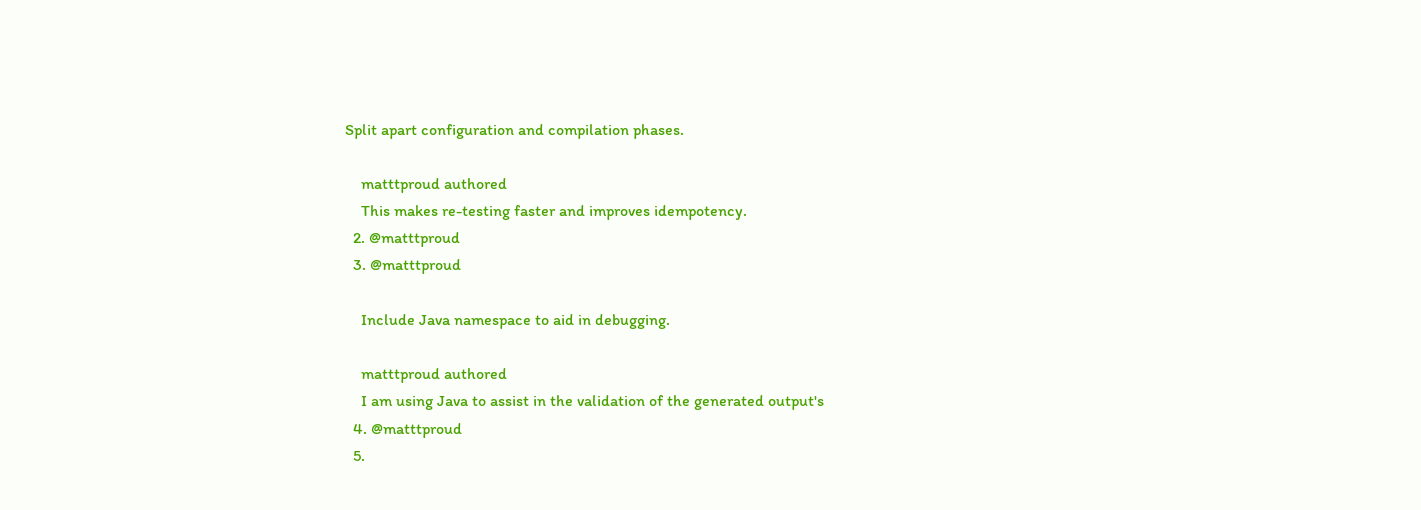Split apart configuration and compilation phases.

    matttproud authored
    This makes re-testing faster and improves idempotency.
  2. @matttproud
  3. @matttproud

    Include Java namespace to aid in debugging.

    matttproud authored
    I am using Java to assist in the validation of the generated output's
  4. @matttproud
  5.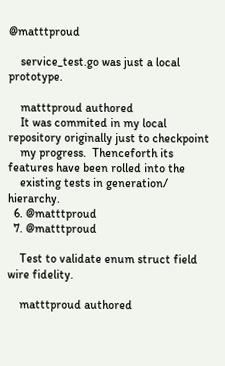@matttproud

    service_test.go was just a local prototype.

    matttproud authored
    It was commited in my local repository originally just to checkpoint
    my progress.  Thenceforth its features have been rolled into the
    existing tests in generation/ hierarchy.
  6. @matttproud
  7. @matttproud

    Test to validate enum struct field wire fidelity.

    matttproud authored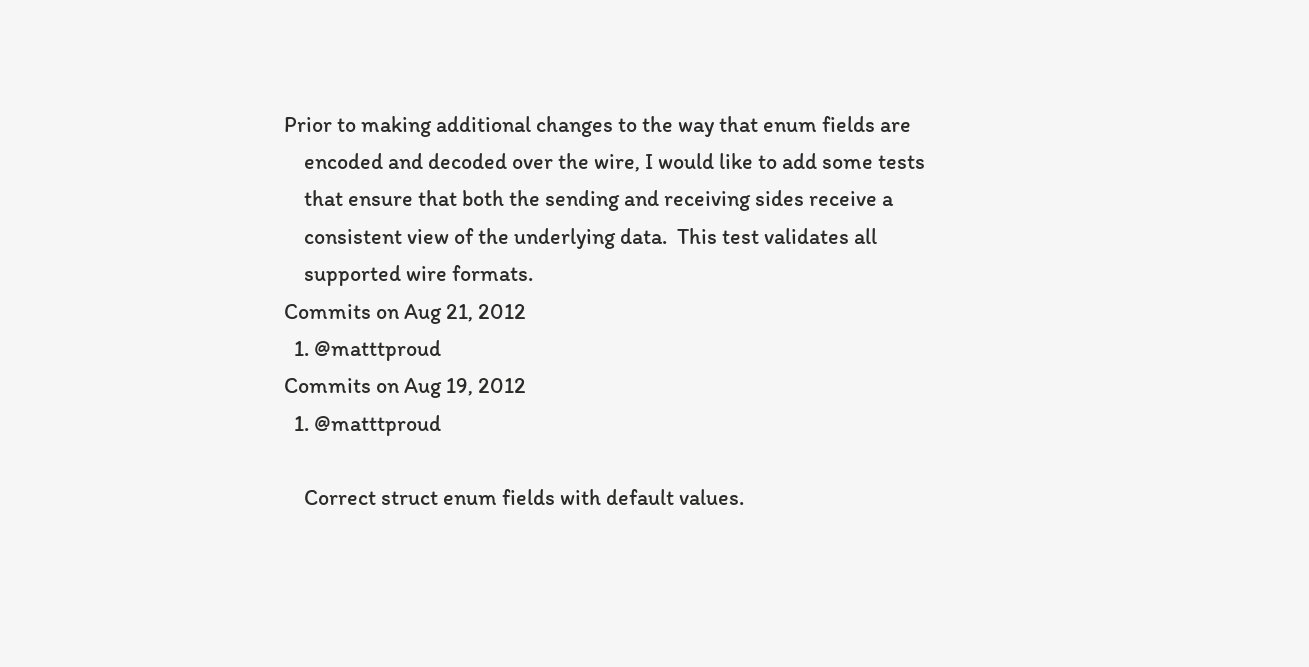Prior to making additional changes to the way that enum fields are
    encoded and decoded over the wire, I would like to add some tests
    that ensure that both the sending and receiving sides receive a
    consistent view of the underlying data.  This test validates all
    supported wire formats.
Commits on Aug 21, 2012
  1. @matttproud
Commits on Aug 19, 2012
  1. @matttproud

    Correct struct enum fields with default values.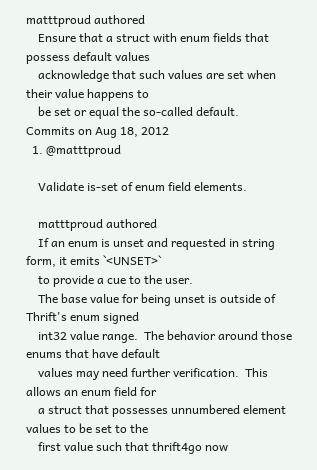matttproud authored
    Ensure that a struct with enum fields that possess default values
    acknowledge that such values are set when their value happens to
    be set or equal the so-called default.
Commits on Aug 18, 2012
  1. @matttproud

    Validate is-set of enum field elements.

    matttproud authored
    If an enum is unset and requested in string form, it emits `<UNSET>`
    to provide a cue to the user.
    The base value for being unset is outside of Thrift's enum signed
    int32 value range.  The behavior around those enums that have default
    values may need further verification.  This allows an enum field for
    a struct that possesses unnumbered element values to be set to the
    first value such that thrift4go now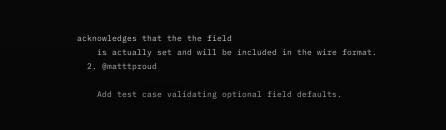acknowledges that the the field
    is actually set and will be included in the wire format.
  2. @matttproud

    Add test case validating optional field defaults.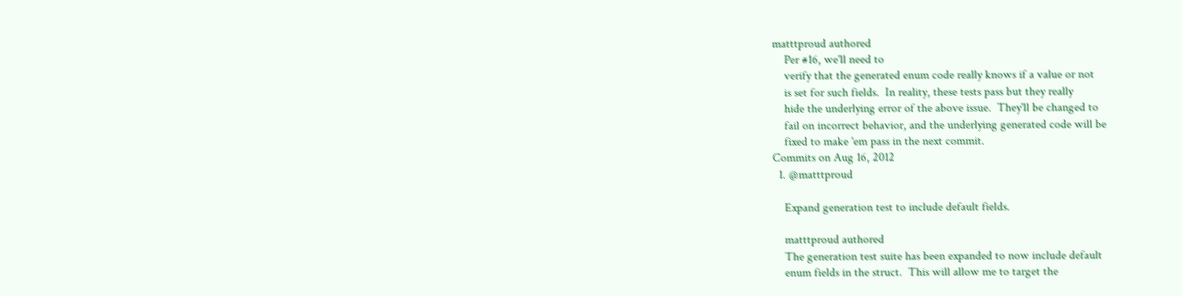matttproud authored
    Per #16, we'll need to
    verify that the generated enum code really knows if a value or not
    is set for such fields.  In reality, these tests pass but they really
    hide the underlying error of the above issue.  They'll be changed to
    fail on incorrect behavior, and the underlying generated code will be
    fixed to make 'em pass in the next commit.
Commits on Aug 16, 2012
  1. @matttproud

    Expand generation test to include default fields.

    matttproud authored
    The generation test suite has been expanded to now include default
    enum fields in the struct.  This will allow me to target the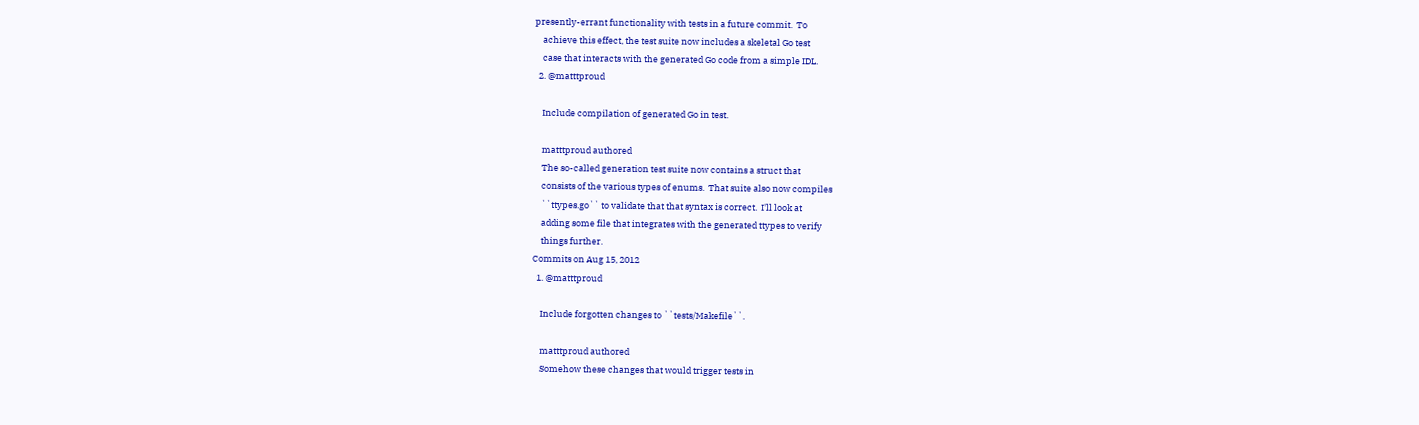presently-errant functionality with tests in a future commit.  To
    achieve this effect, the test suite now includes a skeletal Go test
    case that interacts with the generated Go code from a simple IDL.
  2. @matttproud

    Include compilation of generated Go in test.

    matttproud authored
    The so-called generation test suite now contains a struct that
    consists of the various types of enums.  That suite also now compiles
    ``ttypes.go`` to validate that that syntax is correct.  I'll look at
    adding some file that integrates with the generated ttypes to verify
    things further.
Commits on Aug 15, 2012
  1. @matttproud

    Include forgotten changes to ``tests/Makefile``.

    matttproud authored
    Somehow these changes that would trigger tests in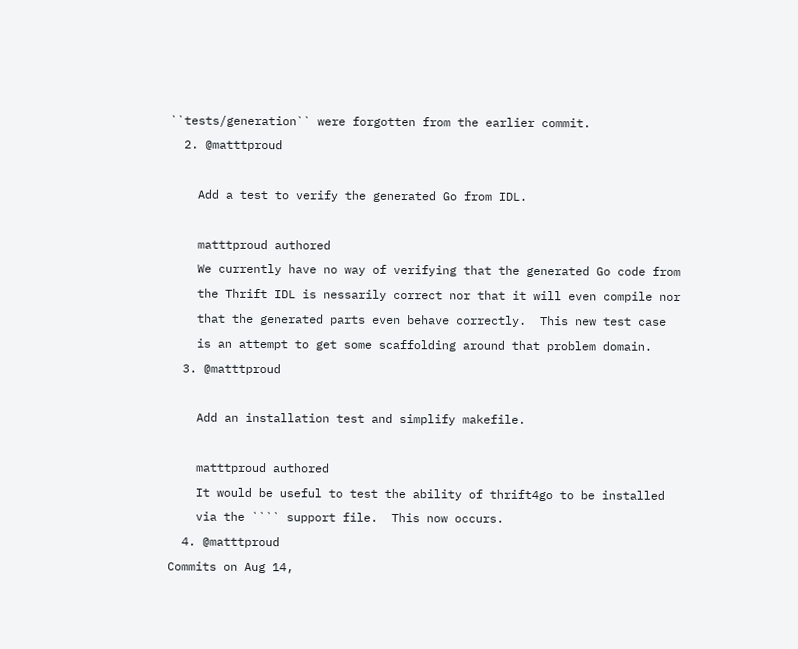``tests/generation`` were forgotten from the earlier commit.
  2. @matttproud

    Add a test to verify the generated Go from IDL.

    matttproud authored
    We currently have no way of verifying that the generated Go code from
    the Thrift IDL is nessarily correct nor that it will even compile nor
    that the generated parts even behave correctly.  This new test case
    is an attempt to get some scaffolding around that problem domain.
  3. @matttproud

    Add an installation test and simplify makefile.

    matttproud authored
    It would be useful to test the ability of thrift4go to be installed
    via the ```` support file.  This now occurs.
  4. @matttproud
Commits on Aug 14,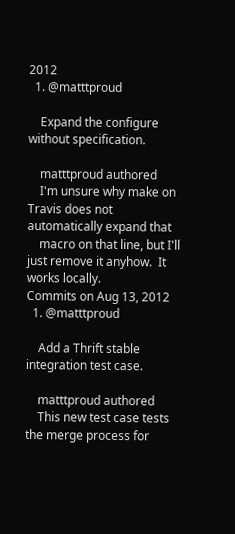2012
  1. @matttproud

    Expand the configure without specification.

    matttproud authored
    I'm unsure why make on Travis does not automatically expand that
    macro on that line, but I'll just remove it anyhow.  It works locally.
Commits on Aug 13, 2012
  1. @matttproud

    Add a Thrift stable integration test case.

    matttproud authored
    This new test case tests the merge process for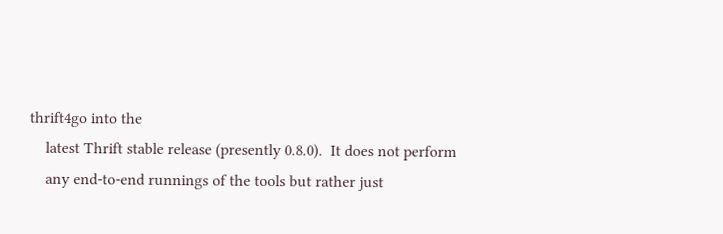thrift4go into the
    latest Thrift stable release (presently 0.8.0).  It does not perform
    any end-to-end runnings of the tools but rather just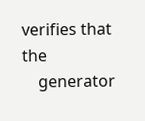verifies that the
    generator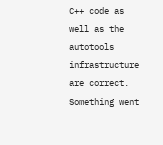C++ code as well as the autotools infrastructure are correct.
Something went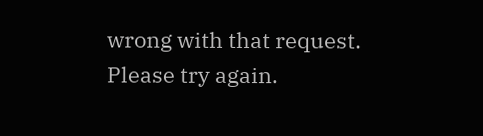wrong with that request. Please try again.